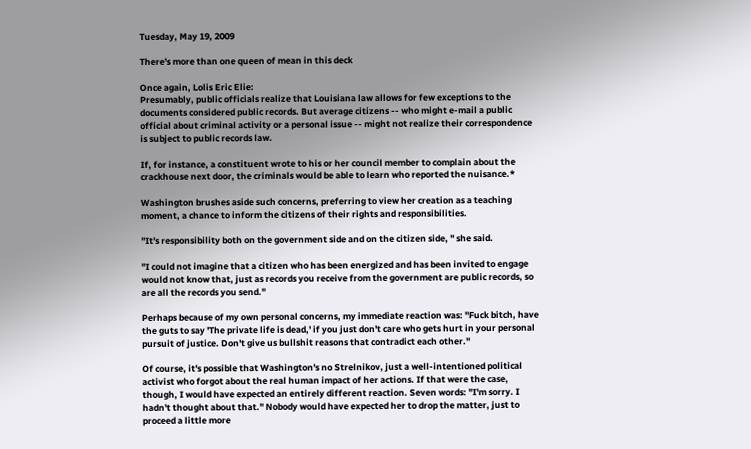Tuesday, May 19, 2009

There's more than one queen of mean in this deck

Once again, Lolis Eric Elie:
Presumably, public officials realize that Louisiana law allows for few exceptions to the documents considered public records. But average citizens -- who might e-mail a public official about criminal activity or a personal issue -- might not realize their correspondence is subject to public records law.

If, for instance, a constituent wrote to his or her council member to complain about the crackhouse next door, the criminals would be able to learn who reported the nuisance.*

Washington brushes aside such concerns, preferring to view her creation as a teaching moment, a chance to inform the citizens of their rights and responsibilities.

"It's responsibility both on the government side and on the citizen side, " she said.

"I could not imagine that a citizen who has been energized and has been invited to engage would not know that, just as records you receive from the government are public records, so are all the records you send."

Perhaps because of my own personal concerns, my immediate reaction was: "Fuck bitch, have the guts to say 'The private life is dead,' if you just don't care who gets hurt in your personal pursuit of justice. Don't give us bullshit reasons that contradict each other."

Of course, it's possible that Washington's no Strelnikov, just a well-intentioned political activist who forgot about the real human impact of her actions. If that were the case, though, I would have expected an entirely different reaction. Seven words: "I'm sorry. I hadn't thought about that." Nobody would have expected her to drop the matter, just to proceed a little more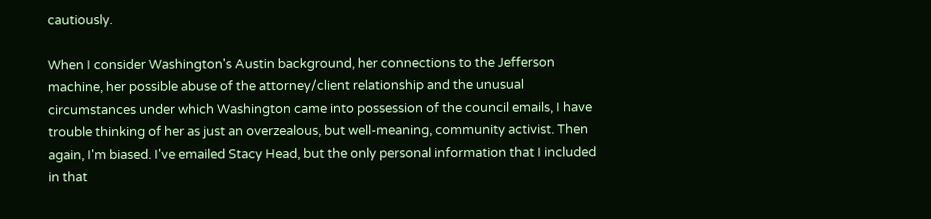cautiously.

When I consider Washington's Austin background, her connections to the Jefferson machine, her possible abuse of the attorney/client relationship and the unusual circumstances under which Washington came into possession of the council emails, I have trouble thinking of her as just an overzealous, but well-meaning, community activist. Then again, I'm biased. I've emailed Stacy Head, but the only personal information that I included in that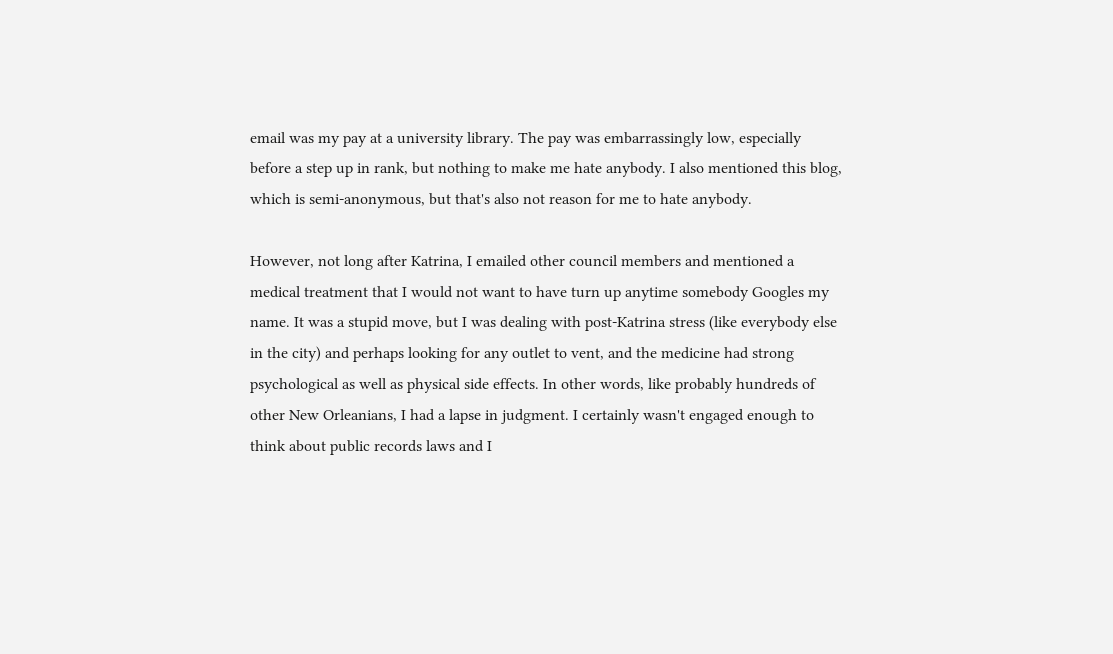email was my pay at a university library. The pay was embarrassingly low, especially before a step up in rank, but nothing to make me hate anybody. I also mentioned this blog, which is semi-anonymous, but that's also not reason for me to hate anybody.

However, not long after Katrina, I emailed other council members and mentioned a medical treatment that I would not want to have turn up anytime somebody Googles my name. It was a stupid move, but I was dealing with post-Katrina stress (like everybody else in the city) and perhaps looking for any outlet to vent, and the medicine had strong psychological as well as physical side effects. In other words, like probably hundreds of other New Orleanians, I had a lapse in judgment. I certainly wasn't engaged enough to think about public records laws and I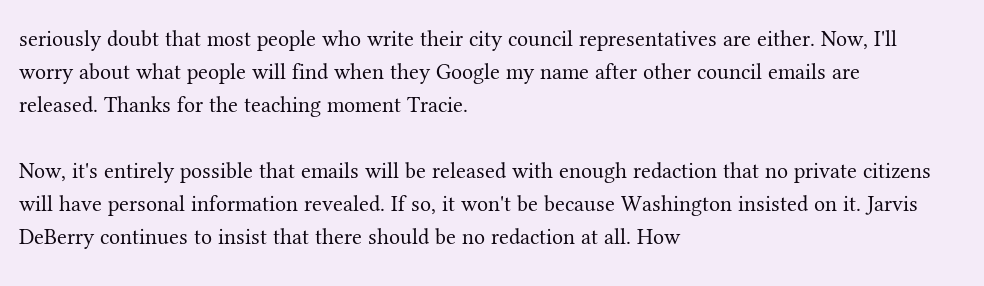seriously doubt that most people who write their city council representatives are either. Now, I'll worry about what people will find when they Google my name after other council emails are released. Thanks for the teaching moment Tracie.

Now, it's entirely possible that emails will be released with enough redaction that no private citizens will have personal information revealed. If so, it won't be because Washington insisted on it. Jarvis DeBerry continues to insist that there should be no redaction at all. How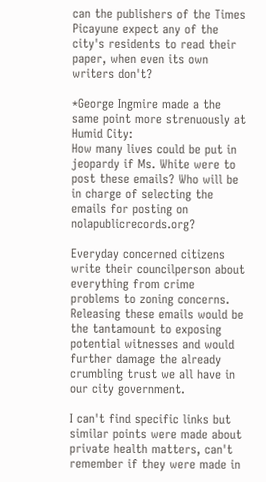can the publishers of the Times Picayune expect any of the city's residents to read their paper, when even its own writers don't?

*George Ingmire made a the same point more strenuously at Humid City:
How many lives could be put in jeopardy if Ms. White were to post these emails? Who will be in charge of selecting the emails for posting on nolapublicrecords.org?

Everyday concerned citizens write their councilperson about everything from crime problems to zoning concerns. Releasing these emails would be the tantamount to exposing potential witnesses and would further damage the already crumbling trust we all have in our city government.

I can't find specific links but similar points were made about private health matters, can't remember if they were made in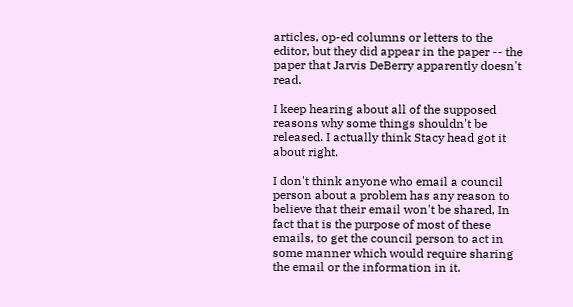articles, op-ed columns or letters to the editor, but they did appear in the paper -- the paper that Jarvis DeBerry apparently doesn't read.

I keep hearing about all of the supposed reasons why some things shouldn't be released. I actually think Stacy head got it about right.

I don't think anyone who email a council person about a problem has any reason to believe that their email won't be shared, In fact that is the purpose of most of these emails, to get the council person to act in some manner which would require sharing the email or the information in it.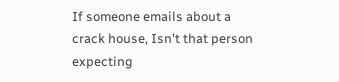If someone emails about a crack house, Isn't that person expecting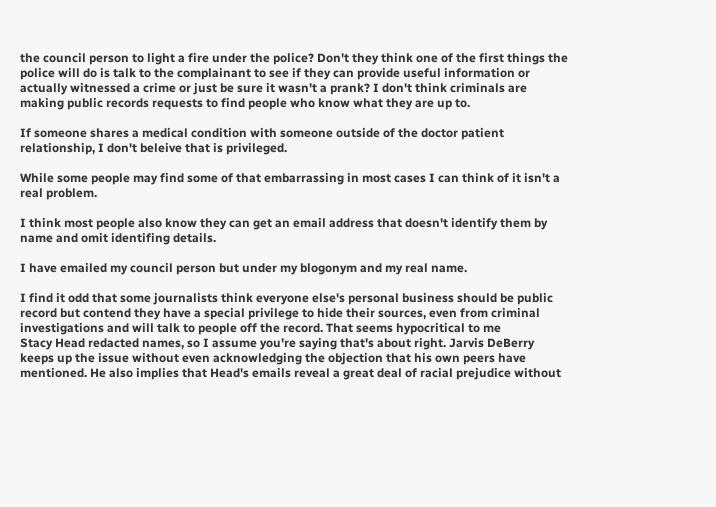the council person to light a fire under the police? Don't they think one of the first things the police will do is talk to the complainant to see if they can provide useful information or actually witnessed a crime or just be sure it wasn't a prank? I don't think criminals are making public records requests to find people who know what they are up to.

If someone shares a medical condition with someone outside of the doctor patient relationship, I don't beleive that is privileged.

While some people may find some of that embarrassing in most cases I can think of it isn't a real problem.

I think most people also know they can get an email address that doesn't identify them by name and omit identifing details.

I have emailed my council person but under my blogonym and my real name.

I find it odd that some journalists think everyone else's personal business should be public record but contend they have a special privilege to hide their sources, even from criminal investigations and will talk to people off the record. That seems hypocritical to me
Stacy Head redacted names, so I assume you're saying that's about right. Jarvis DeBerry keeps up the issue without even acknowledging the objection that his own peers have mentioned. He also implies that Head's emails reveal a great deal of racial prejudice without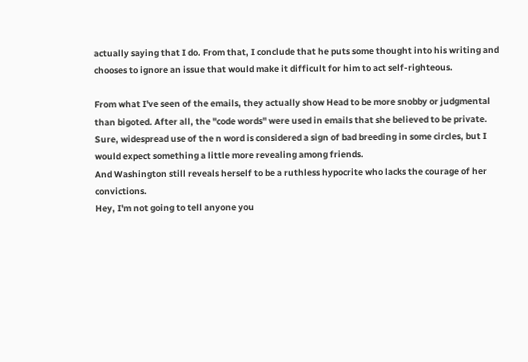actually saying that I do. From that, I conclude that he puts some thought into his writing and chooses to ignore an issue that would make it difficult for him to act self-righteous.

From what I've seen of the emails, they actually show Head to be more snobby or judgmental than bigoted. After all, the "code words" were used in emails that she believed to be private. Sure, widespread use of the n word is considered a sign of bad breeding in some circles, but I would expect something a little more revealing among friends.
And Washington still reveals herself to be a ruthless hypocrite who lacks the courage of her convictions.
Hey, I'm not going to tell anyone you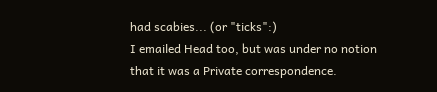had scabies... (or "ticks":)
I emailed Head too, but was under no notion that it was a Private correspondence.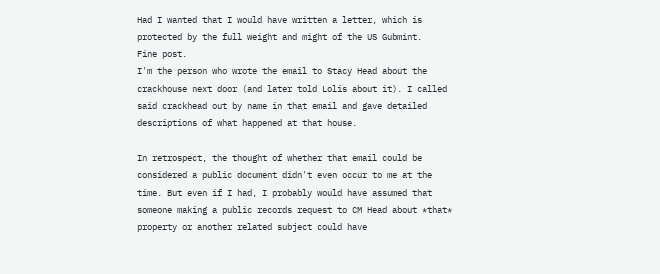Had I wanted that I would have written a letter, which is protected by the full weight and might of the US Gubmint.
Fine post.
I'm the person who wrote the email to Stacy Head about the crackhouse next door (and later told Lolis about it). I called said crackhead out by name in that email and gave detailed descriptions of what happened at that house.

In retrospect, the thought of whether that email could be considered a public document didn't even occur to me at the time. But even if I had, I probably would have assumed that someone making a public records request to CM Head about *that* property or another related subject could have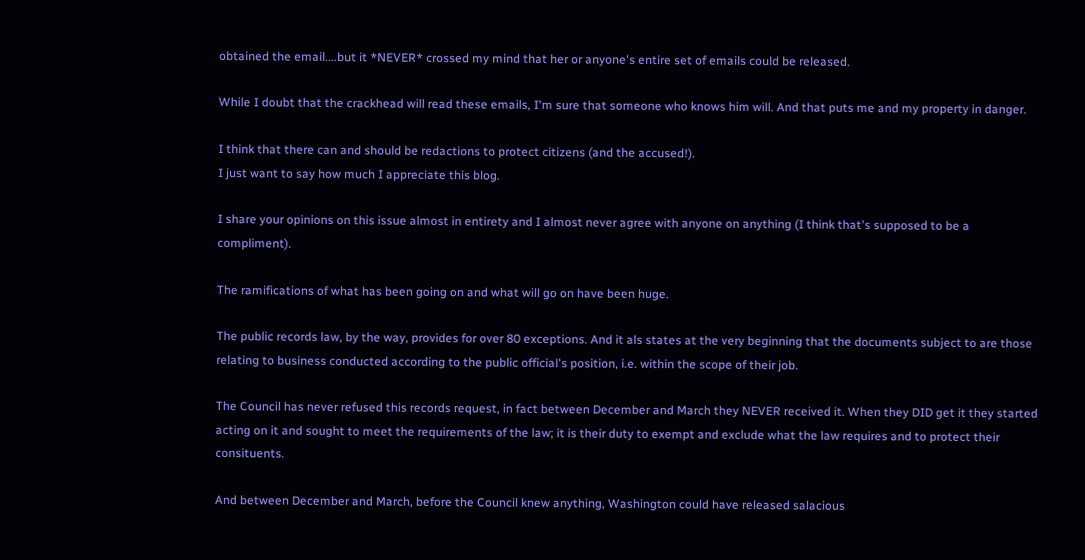obtained the email....but it *NEVER* crossed my mind that her or anyone's entire set of emails could be released.

While I doubt that the crackhead will read these emails, I'm sure that someone who knows him will. And that puts me and my property in danger.

I think that there can and should be redactions to protect citizens (and the accused!).
I just want to say how much I appreciate this blog.

I share your opinions on this issue almost in entirety and I almost never agree with anyone on anything (I think that's supposed to be a compliment).

The ramifications of what has been going on and what will go on have been huge.

The public records law, by the way, provides for over 80 exceptions. And it als states at the very beginning that the documents subject to are those relating to business conducted according to the public official's position, i.e. within the scope of their job.

The Council has never refused this records request, in fact between December and March they NEVER received it. When they DID get it they started acting on it and sought to meet the requirements of the law; it is their duty to exempt and exclude what the law requires and to protect their consituents.

And between December and March, before the Council knew anything, Washington could have released salacious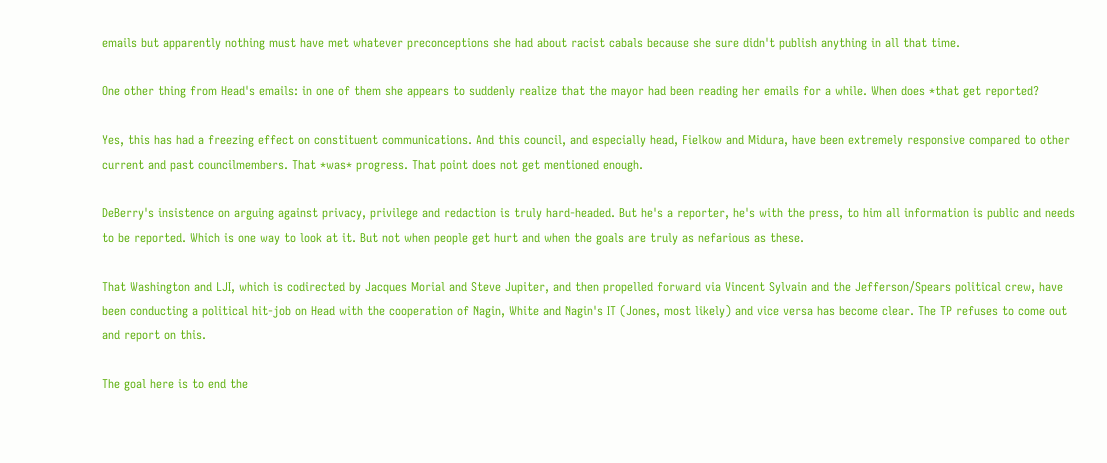emails but apparently nothing must have met whatever preconceptions she had about racist cabals because she sure didn't publish anything in all that time.

One other thing from Head's emails: in one of them she appears to suddenly realize that the mayor had been reading her emails for a while. When does *that get reported?

Yes, this has had a freezing effect on constituent communications. And this council, and especially head, Fielkow and Midura, have been extremely responsive compared to other current and past councilmembers. That *was* progress. That point does not get mentioned enough.

DeBerry's insistence on arguing against privacy, privilege and redaction is truly hard-headed. But he's a reporter, he's with the press, to him all information is public and needs to be reported. Which is one way to look at it. But not when people get hurt and when the goals are truly as nefarious as these.

That Washington and LJI, which is codirected by Jacques Morial and Steve Jupiter, and then propelled forward via Vincent Sylvain and the Jefferson/Spears political crew, have been conducting a political hit-job on Head with the cooperation of Nagin, White and Nagin's IT (Jones, most likely) and vice versa has become clear. The TP refuses to come out and report on this.

The goal here is to end the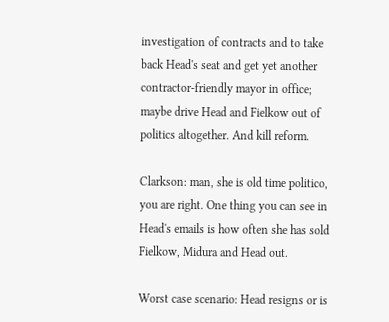investigation of contracts and to take back Head's seat and get yet another contractor-friendly mayor in office; maybe drive Head and Fielkow out of politics altogether. And kill reform.

Clarkson: man, she is old time politico, you are right. One thing you can see in Head's emails is how often she has sold Fielkow, Midura and Head out.

Worst case scenario: Head resigns or is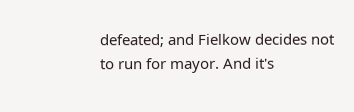defeated; and Fielkow decides not to run for mayor. And it's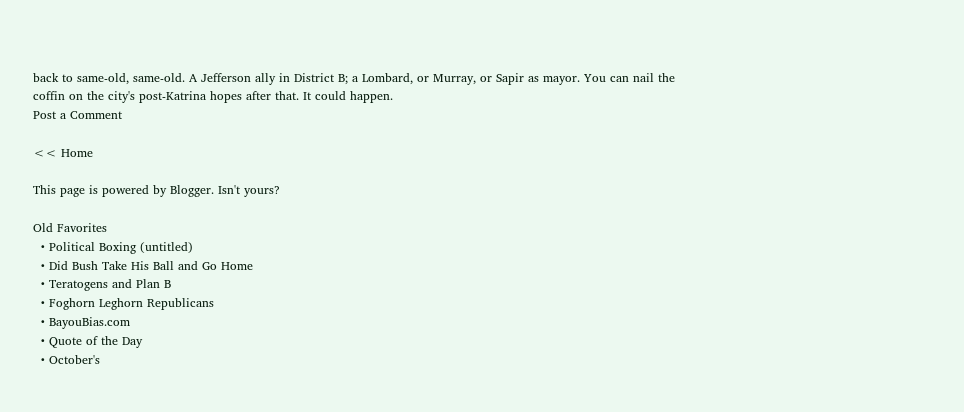back to same-old, same-old. A Jefferson ally in District B; a Lombard, or Murray, or Sapir as mayor. You can nail the coffin on the city's post-Katrina hopes after that. It could happen.
Post a Comment

<< Home

This page is powered by Blogger. Isn't yours?

Old Favorites
  • Political Boxing (untitled)
  • Did Bush Take His Ball and Go Home
  • Teratogens and Plan B
  • Foghorn Leghorn Republicans
  • BayouBias.com
  • Quote of the Day
  • October's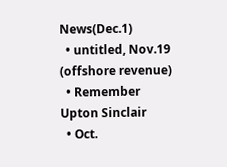News(Dec.1)
  • untitled, Nov.19 (offshore revenue)
  • Remember Upton Sinclair
  • Oct.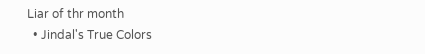Liar of thr month
  • Jindal's True Colors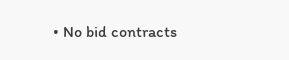• No bid contracts